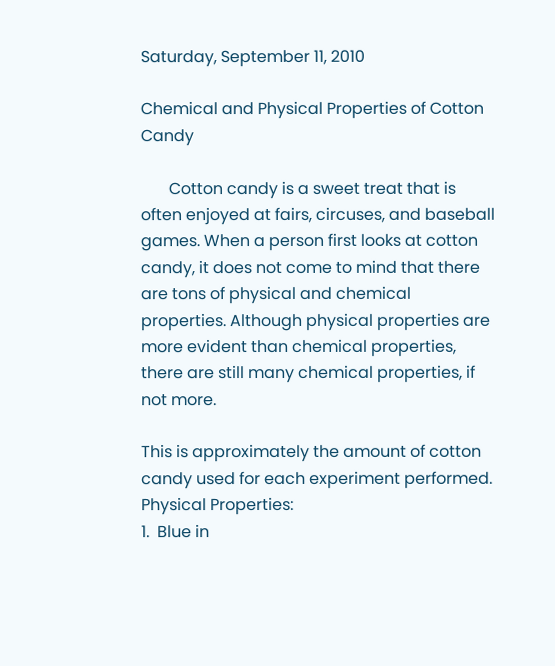Saturday, September 11, 2010

Chemical and Physical Properties of Cotton Candy

       Cotton candy is a sweet treat that is often enjoyed at fairs, circuses, and baseball games. When a person first looks at cotton candy, it does not come to mind that there are tons of physical and chemical properties. Although physical properties are more evident than chemical properties, there are still many chemical properties, if not more.

This is approximately the amount of cotton candy used for each experiment performed.
Physical Properties:
1.  Blue in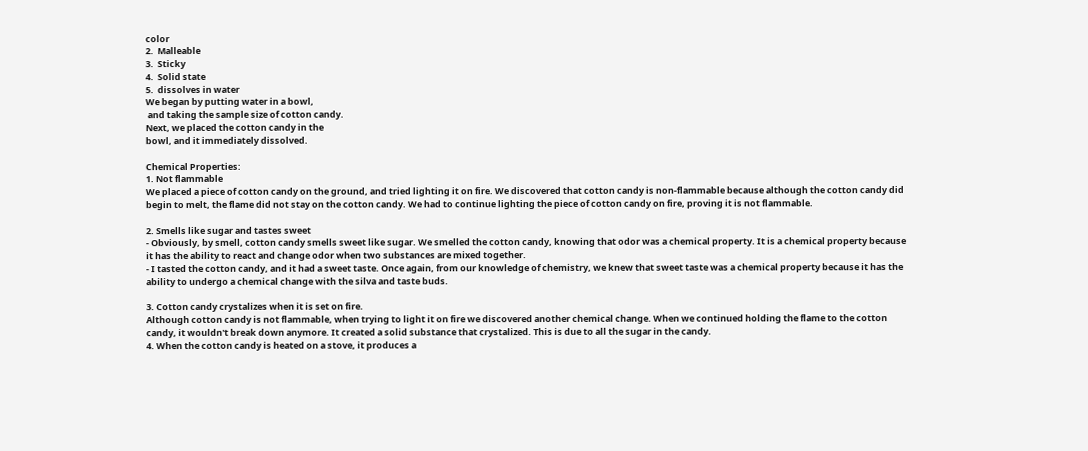color
2.  Malleable
3.  Sticky
4.  Solid state
5.  dissolves in water
We began by putting water in a bowl,
 and taking the sample size of cotton candy.
Next, we placed the cotton candy in the
bowl, and it immediately dissolved.

Chemical Properties:
1. Not flammable
We placed a piece of cotton candy on the ground, and tried lighting it on fire. We discovered that cotton candy is non-flammable because although the cotton candy did begin to melt, the flame did not stay on the cotton candy. We had to continue lighting the piece of cotton candy on fire, proving it is not flammable.

2. Smells like sugar and tastes sweet
- Obviously, by smell, cotton candy smells sweet like sugar. We smelled the cotton candy, knowing that odor was a chemical property. It is a chemical property because it has the ability to react and change odor when two substances are mixed together.
- I tasted the cotton candy, and it had a sweet taste. Once again, from our knowledge of chemistry, we knew that sweet taste was a chemical property because it has the ability to undergo a chemical change with the silva and taste buds.

3. Cotton candy crystalizes when it is set on fire.
Although cotton candy is not flammable, when trying to light it on fire we discovered another chemical change. When we continued holding the flame to the cotton candy, it wouldn't break down anymore. It created a solid substance that crystalized. This is due to all the sugar in the candy.
4. When the cotton candy is heated on a stove, it produces a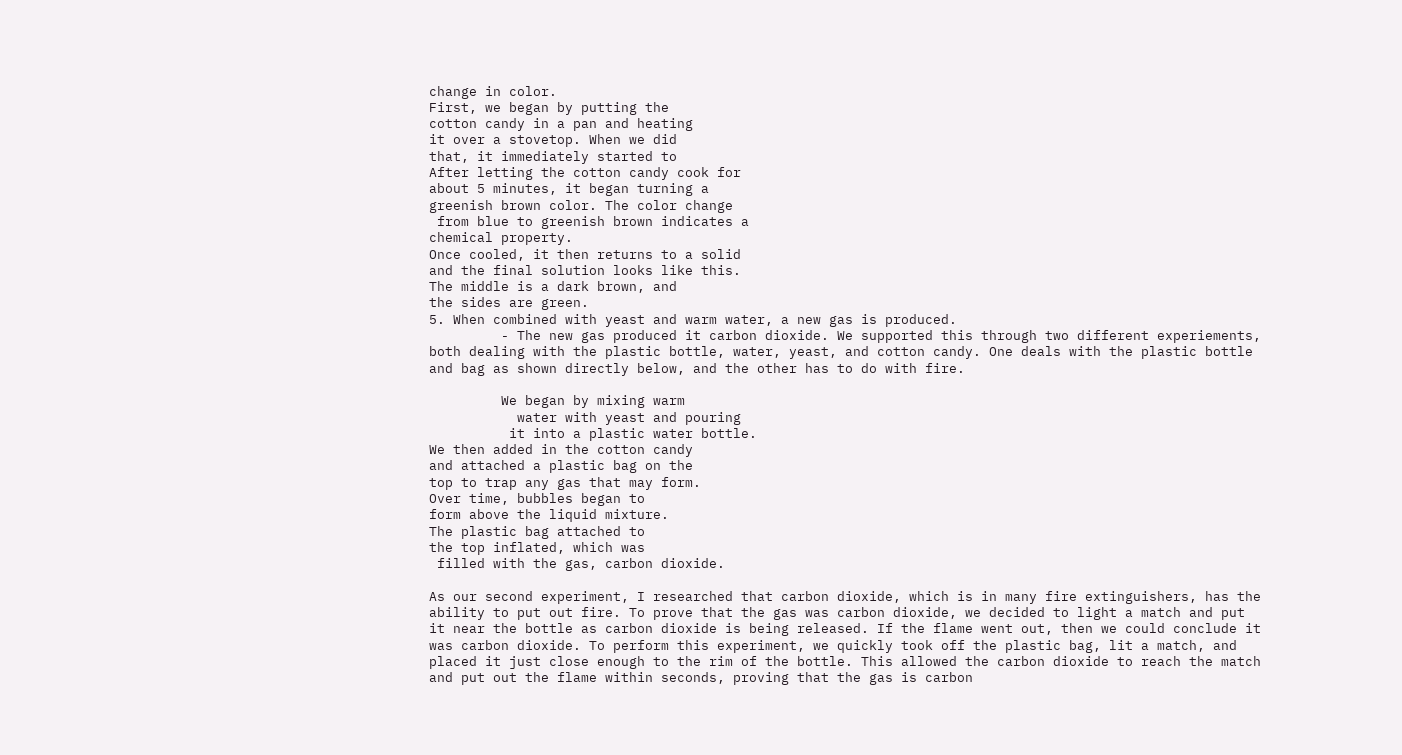change in color.
First, we began by putting the
cotton candy in a pan and heating
it over a stovetop. When we did
that, it immediately started to
After letting the cotton candy cook for
about 5 minutes, it began turning a
greenish brown color. The color change
 from blue to greenish brown indicates a
chemical property.
Once cooled, it then returns to a solid
and the final solution looks like this.
The middle is a dark brown, and
the sides are green.
5. When combined with yeast and warm water, a new gas is produced.
         - The new gas produced it carbon dioxide. We supported this through two different experiements, both dealing with the plastic bottle, water, yeast, and cotton candy. One deals with the plastic bottle and bag as shown directly below, and the other has to do with fire.

         We began by mixing warm
           water with yeast and pouring
          it into a plastic water bottle.
We then added in the cotton candy
and attached a plastic bag on the
top to trap any gas that may form.
Over time, bubbles began to
form above the liquid mixture.
The plastic bag attached to
the top inflated, which was
 filled with the gas, carbon dioxide.

As our second experiment, I researched that carbon dioxide, which is in many fire extinguishers, has the ability to put out fire. To prove that the gas was carbon dioxide, we decided to light a match and put it near the bottle as carbon dioxide is being released. If the flame went out, then we could conclude it was carbon dioxide. To perform this experiment, we quickly took off the plastic bag, lit a match, and placed it just close enough to the rim of the bottle. This allowed the carbon dioxide to reach the match and put out the flame within seconds, proving that the gas is carbon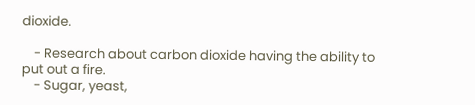dioxide.

    - Research about carbon dioxide having the ability to put out a fire.
    - Sugar, yeast,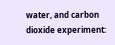water, and carbon dioxide experiment: